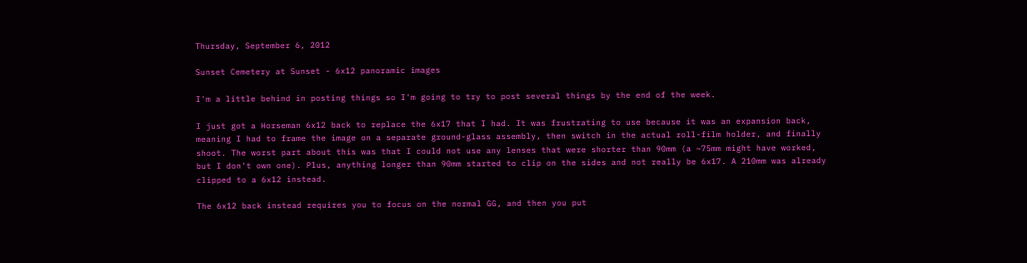Thursday, September 6, 2012

Sunset Cemetery at Sunset - 6x12 panoramic images

I'm a little behind in posting things so I'm going to try to post several things by the end of the week.

I just got a Horseman 6x12 back to replace the 6x17 that I had. It was frustrating to use because it was an expansion back, meaning I had to frame the image on a separate ground-glass assembly, then switch in the actual roll-film holder, and finally shoot. The worst part about this was that I could not use any lenses that were shorter than 90mm (a ~75mm might have worked, but I don't own one). Plus, anything longer than 90mm started to clip on the sides and not really be 6x17. A 210mm was already clipped to a 6x12 instead.

The 6x12 back instead requires you to focus on the normal GG, and then you put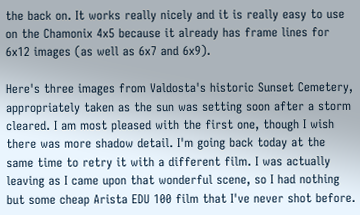the back on. It works really nicely and it is really easy to use on the Chamonix 4x5 because it already has frame lines for 6x12 images (as well as 6x7 and 6x9).

Here's three images from Valdosta's historic Sunset Cemetery, appropriately taken as the sun was setting soon after a storm cleared. I am most pleased with the first one, though I wish there was more shadow detail. I'm going back today at the same time to retry it with a different film. I was actually leaving as I came upon that wonderful scene, so I had nothing but some cheap Arista EDU 100 film that I've never shot before.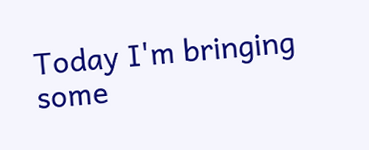Today I'm bringing some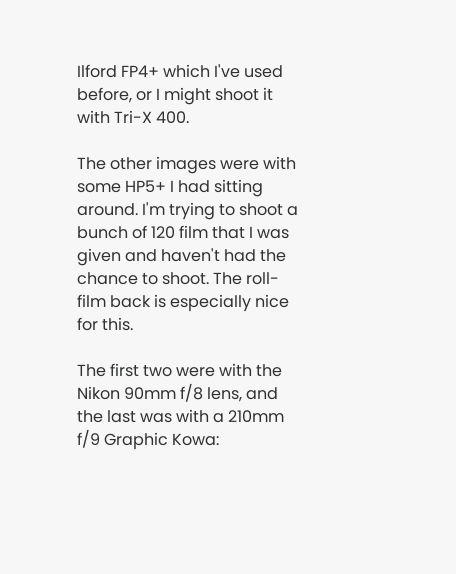Ilford FP4+ which I've used before, or I might shoot it with Tri-X 400.

The other images were with some HP5+ I had sitting around. I'm trying to shoot a bunch of 120 film that I was given and haven't had the chance to shoot. The roll-film back is especially nice for this.

The first two were with the Nikon 90mm f/8 lens, and the last was with a 210mm f/9 Graphic Kowa: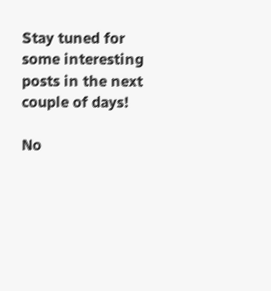Stay tuned for some interesting posts in the next couple of days!

No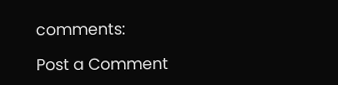comments:

Post a Comment